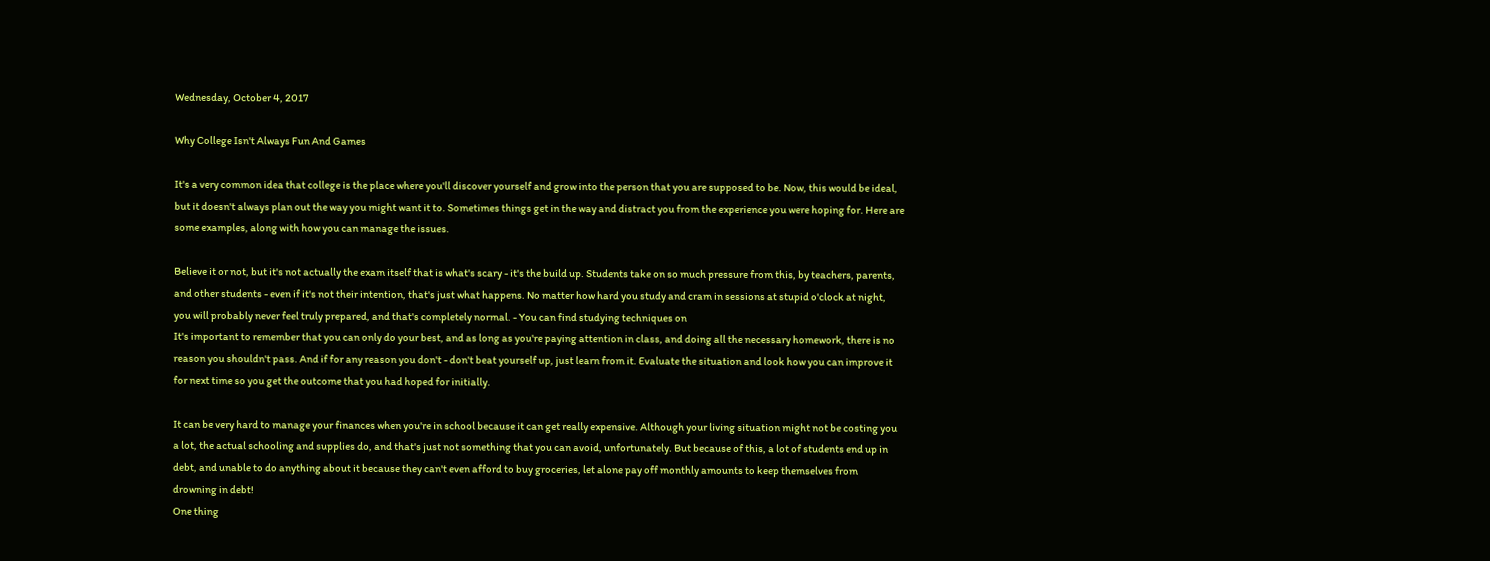Wednesday, October 4, 2017

Why College Isn't Always Fun And Games

It's a very common idea that college is the place where you'll discover yourself and grow into the person that you are supposed to be. Now, this would be ideal, but it doesn't always plan out the way you might want it to. Sometimes things get in the way and distract you from the experience you were hoping for. Here are some examples, along with how you can manage the issues.

Believe it or not, but it's not actually the exam itself that is what's scary - it's the build up. Students take on so much pressure from this, by teachers, parents, and other students - even if it's not their intention, that's just what happens. No matter how hard you study and cram in sessions at stupid o'clock at night, you will probably never feel truly prepared, and that's completely normal. - You can find studying techniques on
It's important to remember that you can only do your best, and as long as you're paying attention in class, and doing all the necessary homework, there is no reason you shouldn't pass. And if for any reason you don't - don't beat yourself up, just learn from it. Evaluate the situation and look how you can improve it for next time so you get the outcome that you had hoped for initially.

It can be very hard to manage your finances when you're in school because it can get really expensive. Although your living situation might not be costing you a lot, the actual schooling and supplies do, and that's just not something that you can avoid, unfortunately. But because of this, a lot of students end up in debt, and unable to do anything about it because they can't even afford to buy groceries, let alone pay off monthly amounts to keep themselves from drowning in debt!
One thing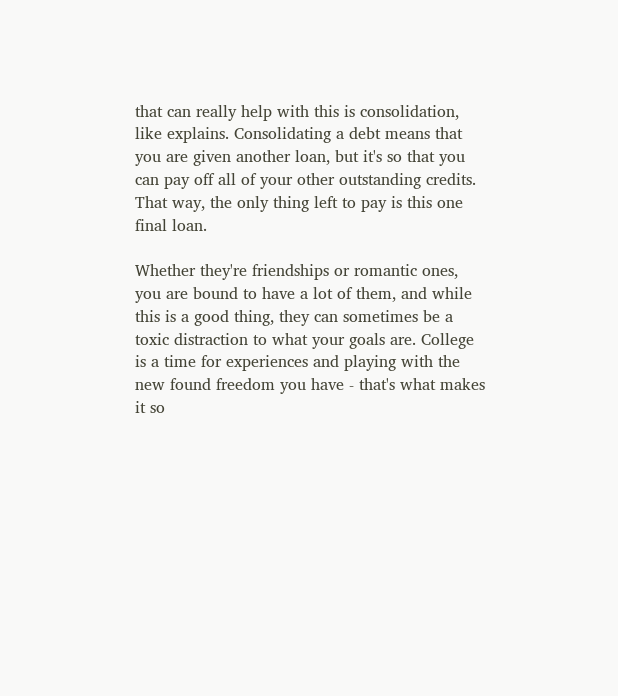that can really help with this is consolidation, like explains. Consolidating a debt means that you are given another loan, but it's so that you can pay off all of your other outstanding credits. That way, the only thing left to pay is this one final loan.

Whether they're friendships or romantic ones, you are bound to have a lot of them, and while this is a good thing, they can sometimes be a toxic distraction to what your goals are. College is a time for experiences and playing with the new found freedom you have - that's what makes it so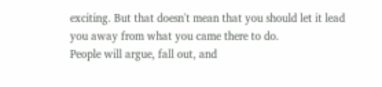exciting. But that doesn't mean that you should let it lead you away from what you came there to do.
People will argue, fall out, and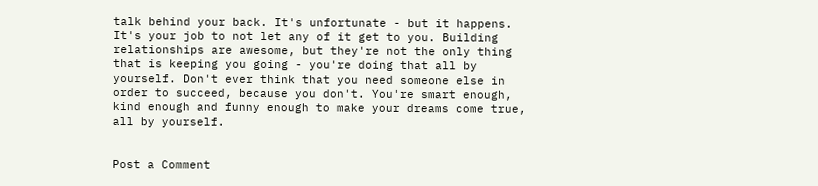talk behind your back. It's unfortunate - but it happens. It's your job to not let any of it get to you. Building relationships are awesome, but they're not the only thing that is keeping you going - you're doing that all by yourself. Don't ever think that you need someone else in order to succeed, because you don't. You're smart enough, kind enough and funny enough to make your dreams come true, all by yourself.


Post a Comment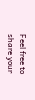Feel free to share your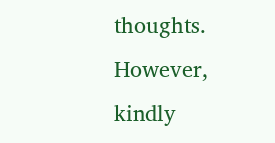thoughts. However, kindly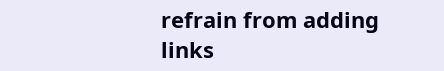refrain from adding links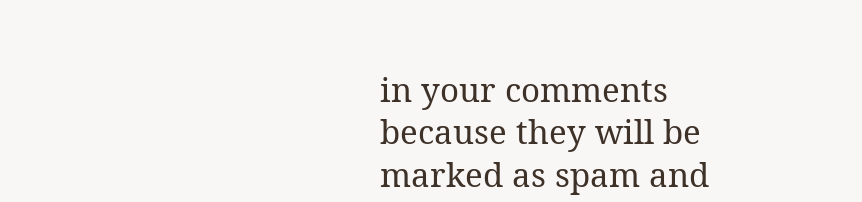in your comments because they will be marked as spam and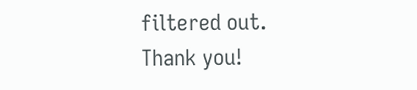filtered out. Thank you!